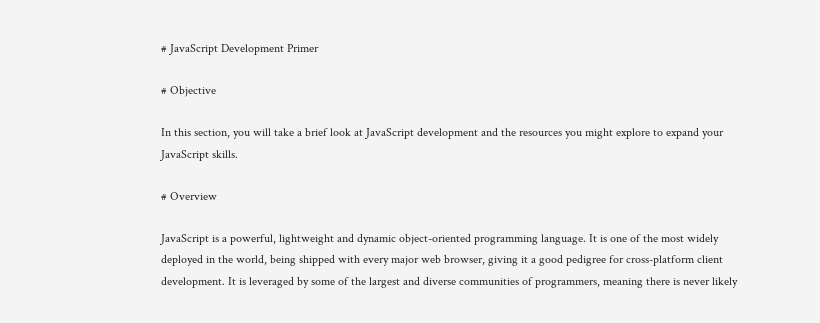# JavaScript Development Primer

# Objective

In this section, you will take a brief look at JavaScript development and the resources you might explore to expand your JavaScript skills.

# Overview

JavaScript is a powerful, lightweight and dynamic object-oriented programming language. It is one of the most widely deployed in the world, being shipped with every major web browser, giving it a good pedigree for cross-platform client development. It is leveraged by some of the largest and diverse communities of programmers, meaning there is never likely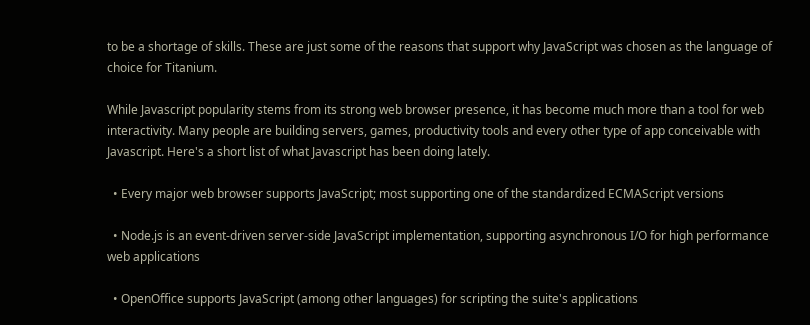to be a shortage of skills. These are just some of the reasons that support why JavaScript was chosen as the language of choice for Titanium.

While Javascript popularity stems from its strong web browser presence, it has become much more than a tool for web interactivity. Many people are building servers, games, productivity tools and every other type of app conceivable with Javascript. Here's a short list of what Javascript has been doing lately.

  • Every major web browser supports JavaScript; most supporting one of the standardized ECMAScript versions

  • Node.js is an event-driven server-side JavaScript implementation, supporting asynchronous I/O for high performance web applications

  • OpenOffice supports JavaScript (among other languages) for scripting the suite's applications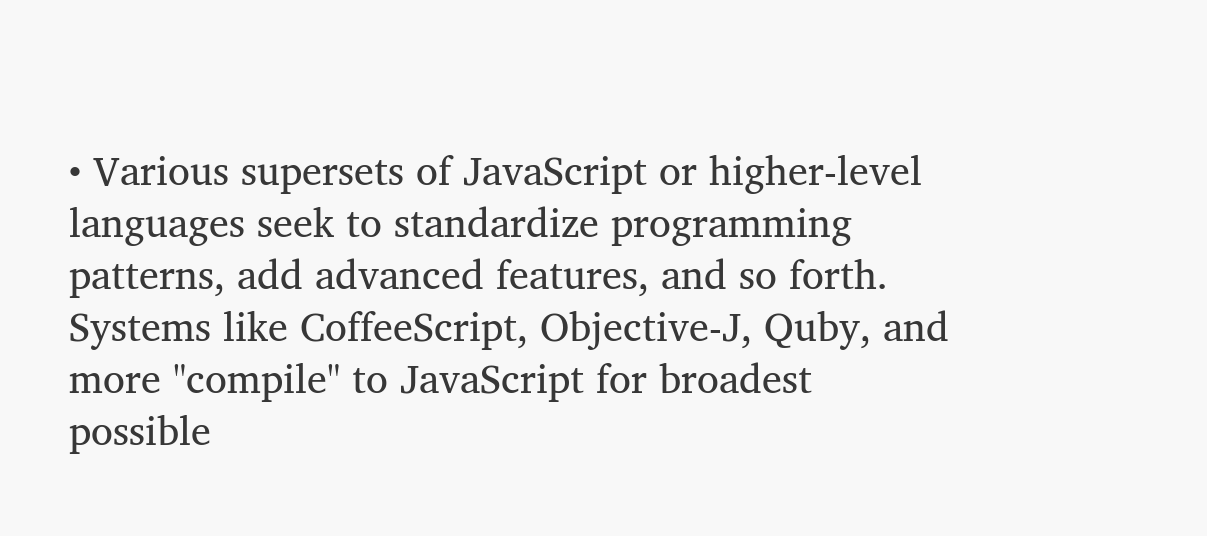• Various supersets of JavaScript or higher-level languages seek to standardize programming patterns, add advanced features, and so forth. Systems like CoffeeScript, Objective-J, Quby, and more "compile" to JavaScript for broadest possible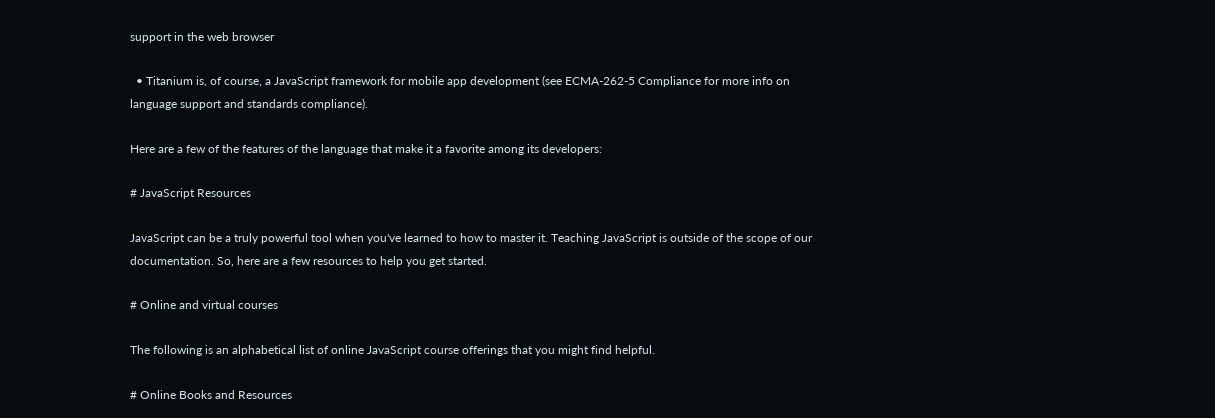support in the web browser

  • Titanium is, of course, a JavaScript framework for mobile app development (see ECMA-262-5 Compliance for more info on language support and standards compliance).

Here are a few of the features of the language that make it a favorite among its developers:

# JavaScript Resources

JavaScript can be a truly powerful tool when you've learned to how to master it. Teaching JavaScript is outside of the scope of our documentation. So, here are a few resources to help you get started.

# Online and virtual courses

The following is an alphabetical list of online JavaScript course offerings that you might find helpful.

# Online Books and Resources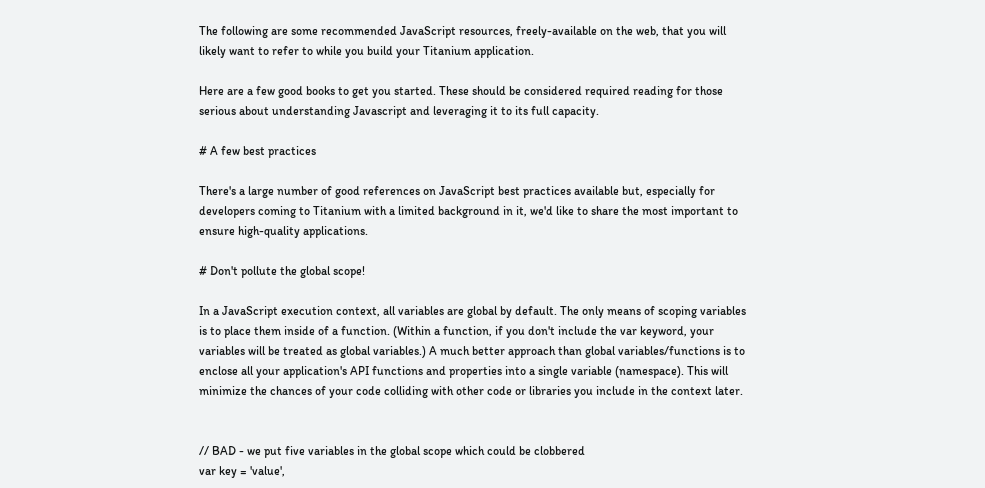The following are some recommended JavaScript resources, freely-available on the web, that you will likely want to refer to while you build your Titanium application.

Here are a few good books to get you started. These should be considered required reading for those serious about understanding Javascript and leveraging it to its full capacity.

# A few best practices

There's a large number of good references on JavaScript best practices available but, especially for developers coming to Titanium with a limited background in it, we'd like to share the most important to ensure high-quality applications.

# Don't pollute the global scope!

In a JavaScript execution context, all variables are global by default. The only means of scoping variables is to place them inside of a function. (Within a function, if you don't include the var keyword, your variables will be treated as global variables.) A much better approach than global variables/functions is to enclose all your application's API functions and properties into a single variable (namespace). This will minimize the chances of your code colliding with other code or libraries you include in the context later.


// BAD - we put five variables in the global scope which could be clobbered
var key = 'value',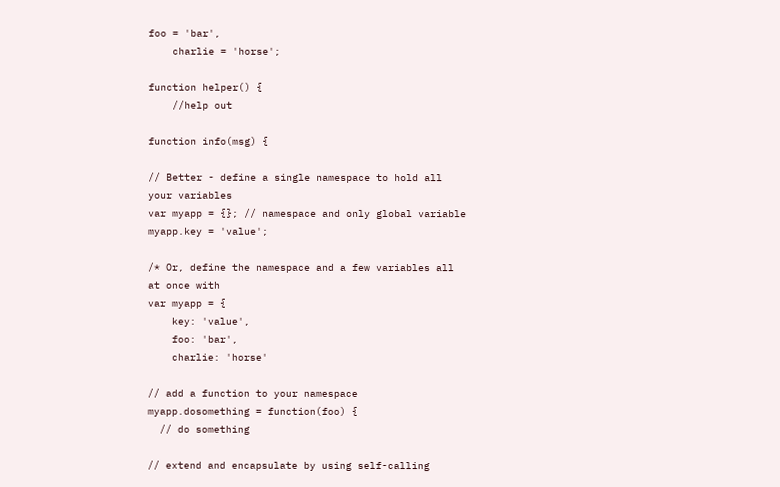foo = 'bar',
    charlie = 'horse';

function helper() {
    //help out

function info(msg) {

// Better - define a single namespace to hold all your variables
var myapp = {}; // namespace and only global variable
myapp.key = 'value';

/* Or, define the namespace and a few variables all at once with
var myapp = {
    key: 'value',
    foo: 'bar',
    charlie: 'horse'

// add a function to your namespace
myapp.dosomething = function(foo) {
  // do something

// extend and encapsulate by using self-calling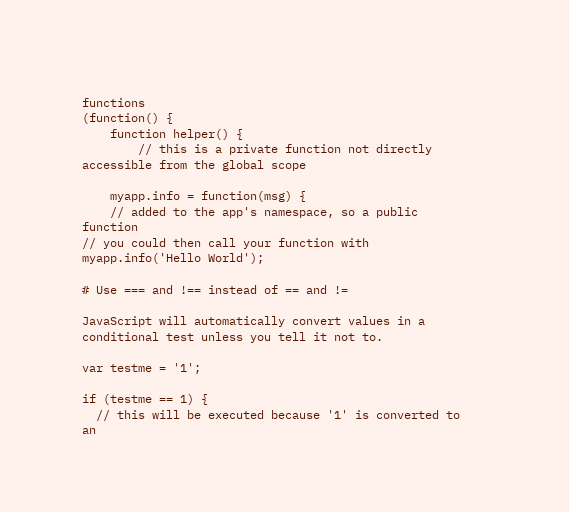functions
(function() {
    function helper() {
        // this is a private function not directly accessible from the global scope

    myapp.info = function(msg) {
    // added to the app's namespace, so a public function
// you could then call your function with
myapp.info('Hello World');

# Use === and !== instead of == and !=

JavaScript will automatically convert values in a conditional test unless you tell it not to.

var testme = '1';

if (testme == 1) {
  // this will be executed because '1' is converted to an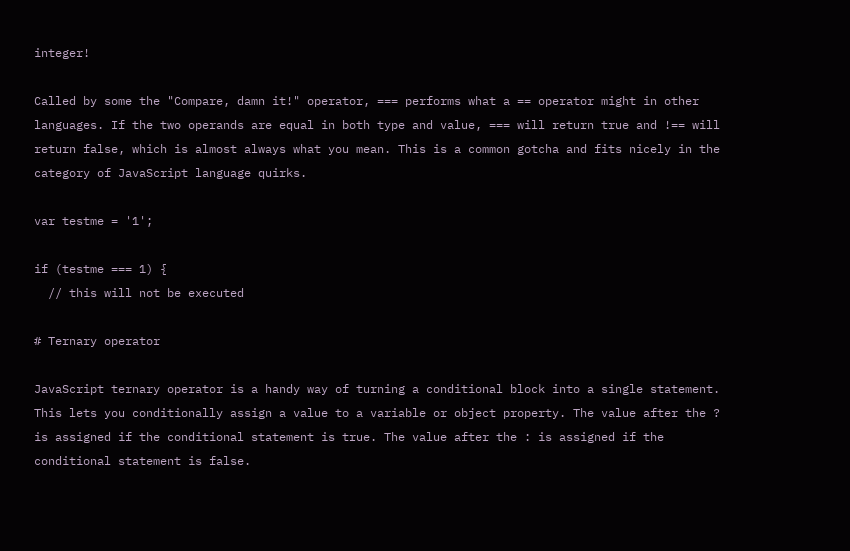integer!

Called by some the "Compare, damn it!" operator, === performs what a == operator might in other languages. If the two operands are equal in both type and value, === will return true and !== will return false, which is almost always what you mean. This is a common gotcha and fits nicely in the category of JavaScript language quirks.

var testme = '1';

if (testme === 1) {
  // this will not be executed

# Ternary operator

JavaScript ternary operator is a handy way of turning a conditional block into a single statement. This lets you conditionally assign a value to a variable or object property. The value after the ? is assigned if the conditional statement is true. The value after the : is assigned if the conditional statement is false.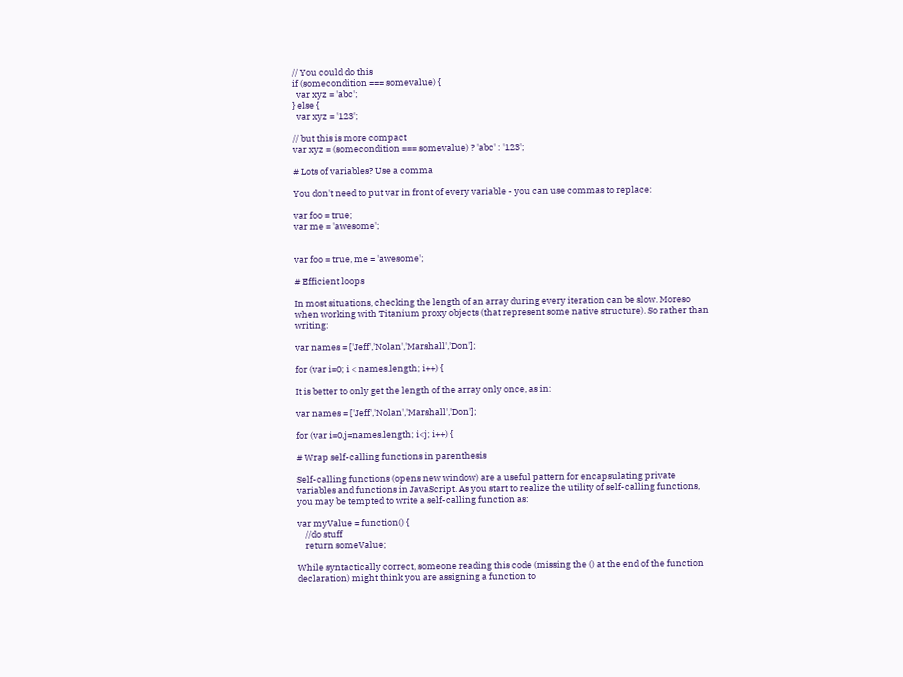// You could do this
if (somecondition === somevalue) {
  var xyz = 'abc';
} else {
  var xyz = '123';

// but this is more compact
var xyz = (somecondition === somevalue) ? 'abc' : '123';

# Lots of variables? Use a comma

You don't need to put var in front of every variable - you can use commas to replace:

var foo = true;
var me = 'awesome';


var foo = true, me = 'awesome';

# Efficient loops

In most situations, checking the length of an array during every iteration can be slow. Moreso when working with Titanium proxy objects (that represent some native structure). So rather than writing:

var names = ['Jeff','Nolan','Marshall','Don'];

for (var i=0; i < names.length; i++) {

It is better to only get the length of the array only once, as in:

var names = ['Jeff','Nolan','Marshall','Don'];

for (var i=0,j=names.length; i<j; i++) {

# Wrap self-calling functions in parenthesis

Self-calling functions (opens new window) are a useful pattern for encapsulating private variables and functions in JavaScript. As you start to realize the utility of self-calling functions, you may be tempted to write a self-calling function as:

var myValue = function() {
    //do stuff
    return someValue;

While syntactically correct, someone reading this code (missing the () at the end of the function declaration) might think you are assigning a function to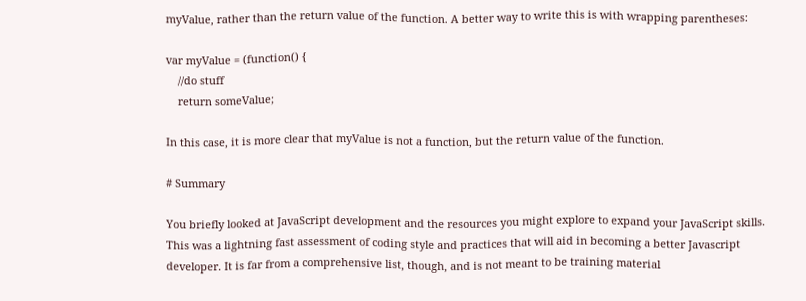myValue, rather than the return value of the function. A better way to write this is with wrapping parentheses:

var myValue = (function() {
    //do stuff
    return someValue;

In this case, it is more clear that myValue is not a function, but the return value of the function.

# Summary

You briefly looked at JavaScript development and the resources you might explore to expand your JavaScript skills. This was a lightning fast assessment of coding style and practices that will aid in becoming a better Javascript developer. It is far from a comprehensive list, though, and is not meant to be training material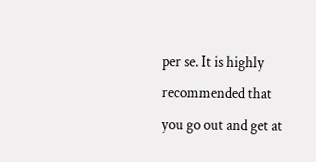per se. It is highly recommended that you go out and get at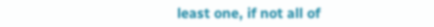least one, if not all of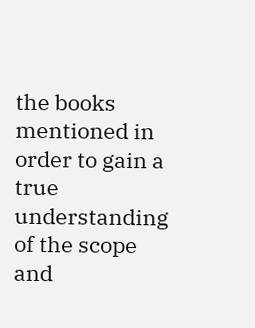the books mentioned in order to gain a true understanding of the scope and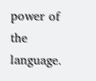power of the language.